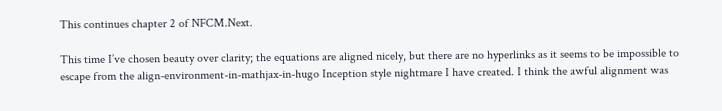This continues chapter 2 of NFCM.Next.

This time I’ve chosen beauty over clarity; the equations are aligned nicely, but there are no hyperlinks as it seems to be impossible to escape from the align-environment-in-mathjax-in-hugo Inception style nightmare I have created. I think the awful alignment was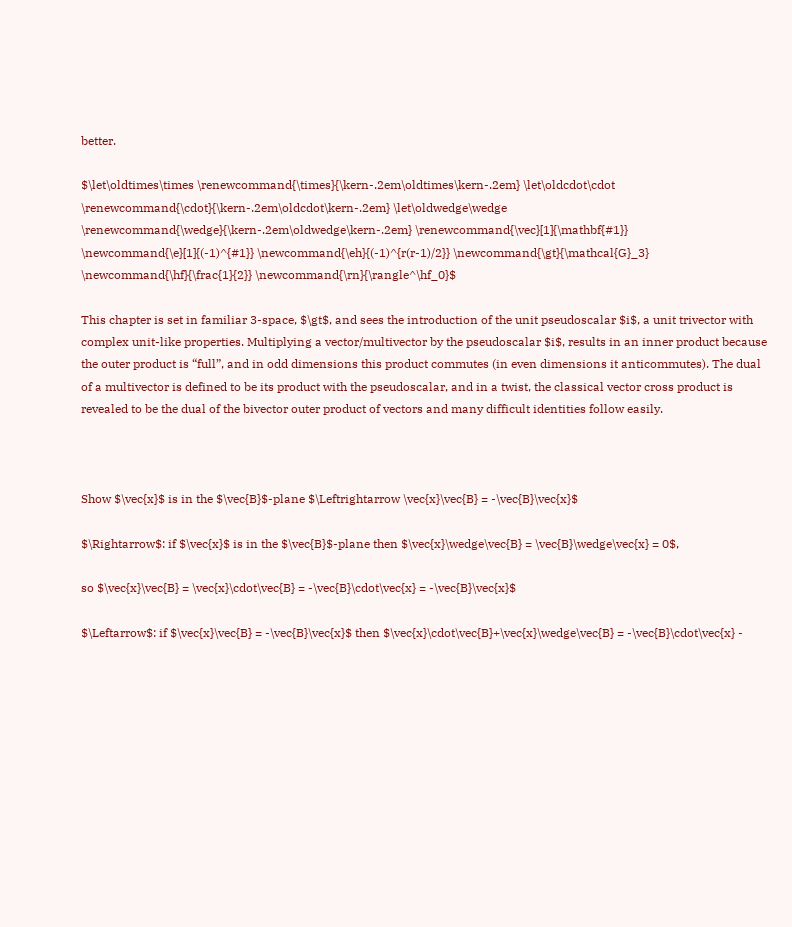better.

$\let\oldtimes\times \renewcommand{\times}{\kern-.2em\oldtimes\kern-.2em} \let\oldcdot\cdot \renewcommand{\cdot}{\kern-.2em\oldcdot\kern-.2em} \let\oldwedge\wedge \renewcommand{\wedge}{\kern-.2em\oldwedge\kern-.2em} \renewcommand{\vec}[1]{\mathbf{#1}} \newcommand{\e}[1]{(-1)^{#1}} \newcommand{\eh}{(-1)^{r(r-1)/2}} \newcommand{\gt}{\mathcal{G}_3} \newcommand{\hf}{\frac{1}{2}} \newcommand{\rn}{\rangle^\hf_0}$

This chapter is set in familiar 3-space, $\gt$, and sees the introduction of the unit pseudoscalar $i$, a unit trivector with complex unit-like properties. Multiplying a vector/multivector by the pseudoscalar $i$, results in an inner product because the outer product is “full”, and in odd dimensions this product commutes (in even dimensions it anticommutes). The dual of a multivector is defined to be its product with the pseudoscalar, and in a twist, the classical vector cross product is revealed to be the dual of the bivector outer product of vectors and many difficult identities follow easily.



Show $\vec{x}$ is in the $\vec{B}$-plane $\Leftrightarrow \vec{x}\vec{B} = -\vec{B}\vec{x}$

$\Rightarrow$: if $\vec{x}$ is in the $\vec{B}$-plane then $\vec{x}\wedge\vec{B} = \vec{B}\wedge\vec{x} = 0$,

so $\vec{x}\vec{B} = \vec{x}\cdot\vec{B} = -\vec{B}\cdot\vec{x} = -\vec{B}\vec{x}$

$\Leftarrow$: if $\vec{x}\vec{B} = -\vec{B}\vec{x}$ then $\vec{x}\cdot\vec{B}+\vec{x}\wedge\vec{B} = -\vec{B}\cdot\vec{x} -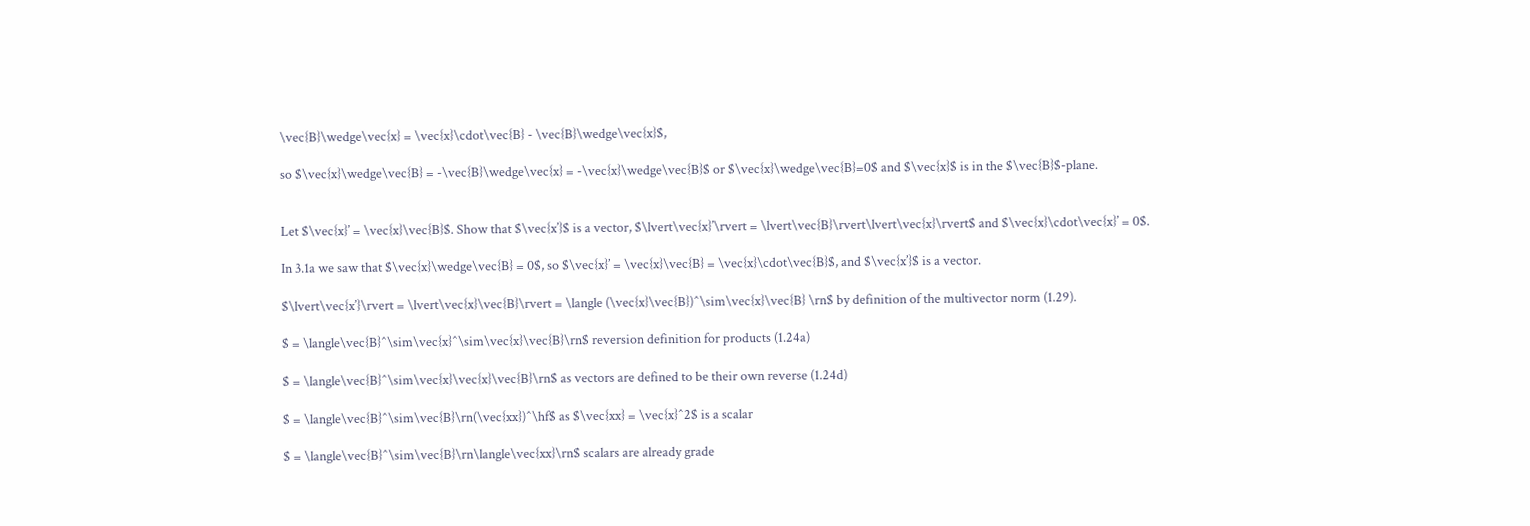\vec{B}\wedge\vec{x} = \vec{x}\cdot\vec{B} - \vec{B}\wedge\vec{x}$,

so $\vec{x}\wedge\vec{B} = -\vec{B}\wedge\vec{x} = -\vec{x}\wedge\vec{B}$ or $\vec{x}\wedge\vec{B}=0$ and $\vec{x}$ is in the $\vec{B}$-plane.


Let $\vec{x}’ = \vec{x}\vec{B}$. Show that $\vec{x’}$ is a vector, $\lvert\vec{x}’\rvert = \lvert\vec{B}\rvert\lvert\vec{x}\rvert$ and $\vec{x}\cdot\vec{x}’ = 0$.

In 3.1a we saw that $\vec{x}\wedge\vec{B} = 0$, so $\vec{x}’ = \vec{x}\vec{B} = \vec{x}\cdot\vec{B}$, and $\vec{x’}$ is a vector.

$\lvert\vec{x’}\rvert = \lvert\vec{x}\vec{B}\rvert = \langle (\vec{x}\vec{B})^\sim\vec{x}\vec{B} \rn$ by definition of the multivector norm (1.29).

$ = \langle\vec{B}^\sim\vec{x}^\sim\vec{x}\vec{B}\rn$ reversion definition for products (1.24a)

$ = \langle\vec{B}^\sim\vec{x}\vec{x}\vec{B}\rn$ as vectors are defined to be their own reverse (1.24d)

$ = \langle\vec{B}^\sim\vec{B}\rn(\vec{xx})^\hf$ as $\vec{xx} = \vec{x}^2$ is a scalar

$ = \langle\vec{B}^\sim\vec{B}\rn\langle\vec{xx}\rn$ scalars are already grade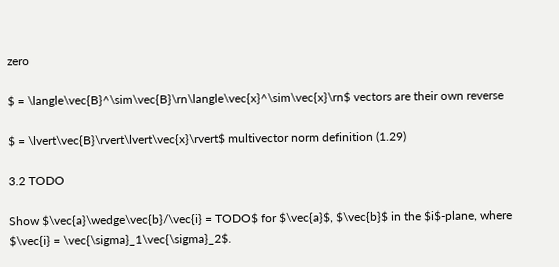zero

$ = \langle\vec{B}^\sim\vec{B}\rn\langle\vec{x}^\sim\vec{x}\rn$ vectors are their own reverse

$ = \lvert\vec{B}\rvert\lvert\vec{x}\rvert$ multivector norm definition (1.29)

3.2 TODO

Show $\vec{a}\wedge\vec{b}/\vec{i} = TODO$ for $\vec{a}$, $\vec{b}$ in the $i$-plane, where $\vec{i} = \vec{\sigma}_1\vec{\sigma}_2$.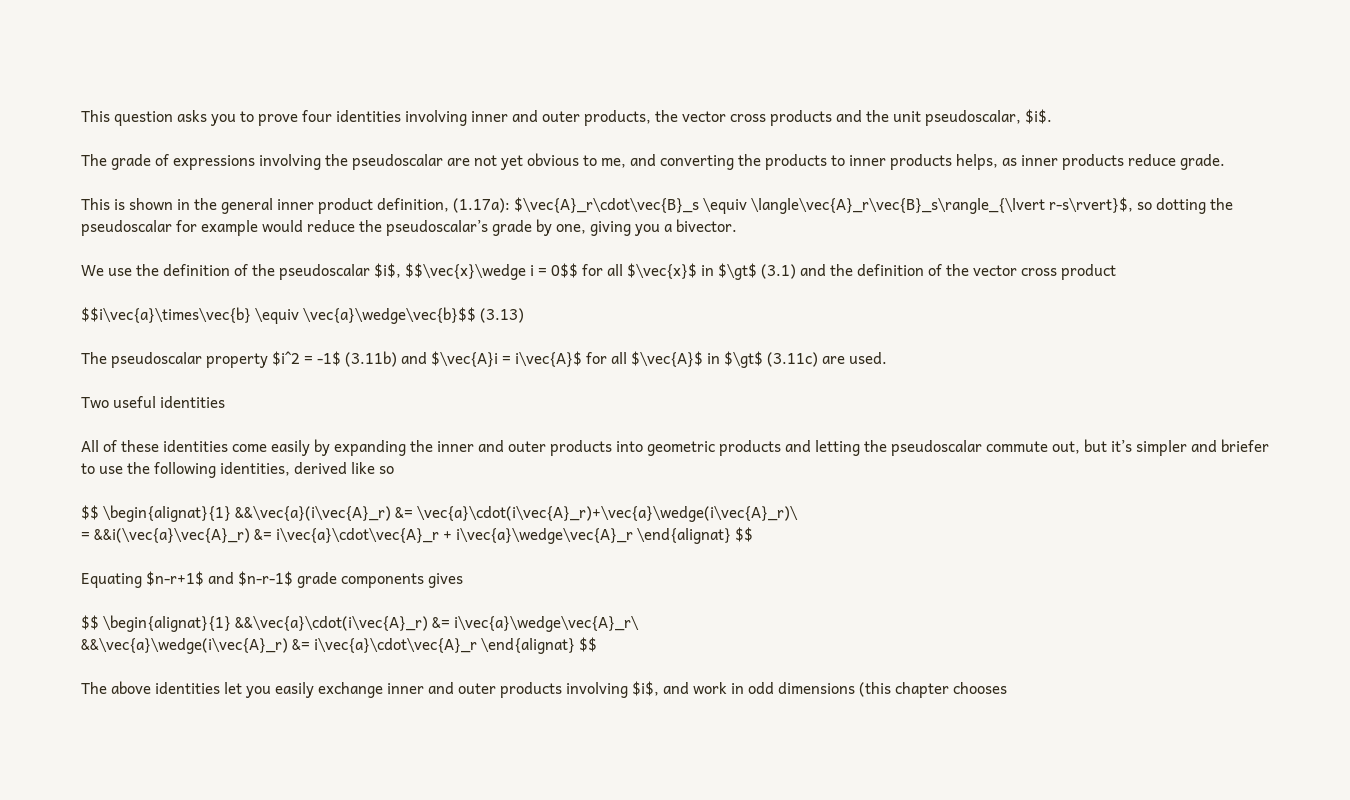This question asks you to prove four identities involving inner and outer products, the vector cross products and the unit pseudoscalar, $i$.

The grade of expressions involving the pseudoscalar are not yet obvious to me, and converting the products to inner products helps, as inner products reduce grade.

This is shown in the general inner product definition, (1.17a): $\vec{A}_r\cdot\vec{B}_s \equiv \langle\vec{A}_r\vec{B}_s\rangle_{\lvert r-s\rvert}$, so dotting the pseudoscalar for example would reduce the pseudoscalar’s grade by one, giving you a bivector.

We use the definition of the pseudoscalar $i$, $$\vec{x}\wedge i = 0$$ for all $\vec{x}$ in $\gt$ (3.1) and the definition of the vector cross product

$$i\vec{a}\times\vec{b} \equiv \vec{a}\wedge\vec{b}$$ (3.13)

The pseudoscalar property $i^2 = -1$ (3.11b) and $\vec{A}i = i\vec{A}$ for all $\vec{A}$ in $\gt$ (3.11c) are used.

Two useful identities

All of these identities come easily by expanding the inner and outer products into geometric products and letting the pseudoscalar commute out, but it’s simpler and briefer to use the following identities, derived like so

$$ \begin{alignat}{1} &&\vec{a}(i\vec{A}_r) &= \vec{a}\cdot(i\vec{A}_r)+\vec{a}\wedge(i\vec{A}_r)\
= &&i(\vec{a}\vec{A}_r) &= i\vec{a}\cdot\vec{A}_r + i\vec{a}\wedge\vec{A}_r \end{alignat} $$

Equating $n-r+1$ and $n-r-1$ grade components gives

$$ \begin{alignat}{1} &&\vec{a}\cdot(i\vec{A}_r) &= i\vec{a}\wedge\vec{A}_r\
&&\vec{a}\wedge(i\vec{A}_r) &= i\vec{a}\cdot\vec{A}_r \end{alignat} $$

The above identities let you easily exchange inner and outer products involving $i$, and work in odd dimensions (this chapter chooses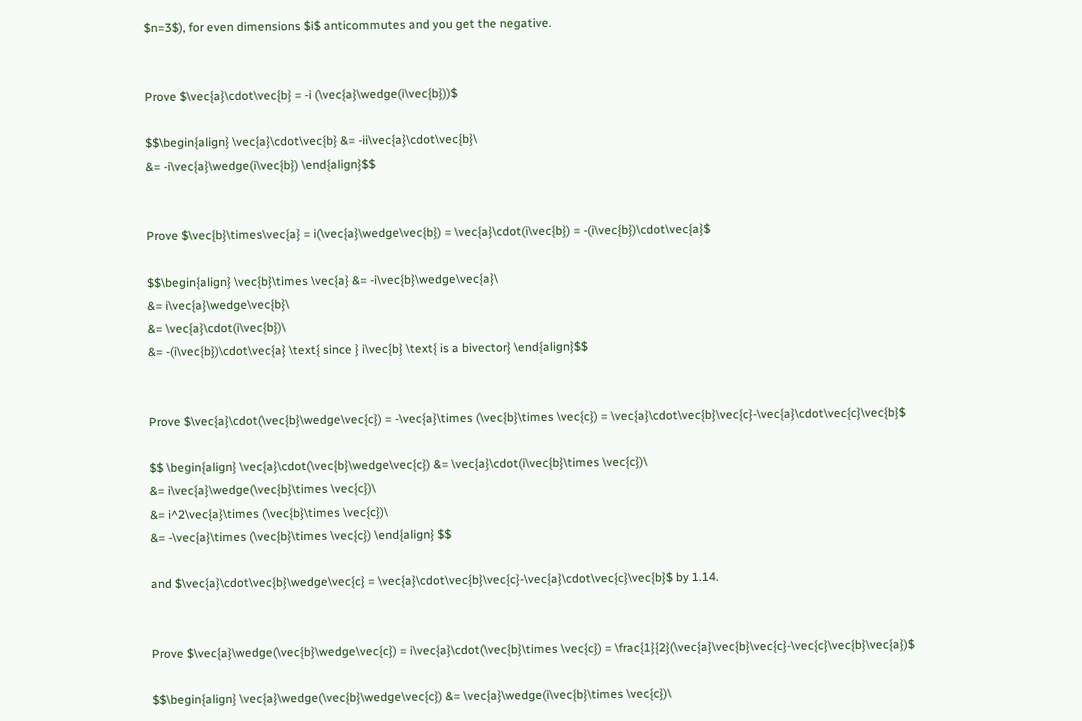$n=3$), for even dimensions $i$ anticommutes and you get the negative.


Prove $\vec{a}\cdot\vec{b} = -i (\vec{a}\wedge(i\vec{b}))$

$$\begin{align} \vec{a}\cdot\vec{b} &= -ii\vec{a}\cdot\vec{b}\
&= -i\vec{a}\wedge(i\vec{b}) \end{align}$$


Prove $\vec{b}\times\vec{a} = i(\vec{a}\wedge\vec{b}) = \vec{a}\cdot(i\vec{b}) = -(i\vec{b})\cdot\vec{a}$

$$\begin{align} \vec{b}\times \vec{a} &= -i\vec{b}\wedge\vec{a}\
&= i\vec{a}\wedge\vec{b}\
&= \vec{a}\cdot(i\vec{b})\
&= -(i\vec{b})\cdot\vec{a} \text{ since } i\vec{b} \text{ is a bivector} \end{align}$$


Prove $\vec{a}\cdot(\vec{b}\wedge\vec{c}) = -\vec{a}\times (\vec{b}\times \vec{c}) = \vec{a}\cdot\vec{b}\vec{c}-\vec{a}\cdot\vec{c}\vec{b}$

$$ \begin{align} \vec{a}\cdot(\vec{b}\wedge\vec{c}) &= \vec{a}\cdot(i\vec{b}\times \vec{c})\
&= i\vec{a}\wedge(\vec{b}\times \vec{c})\
&= i^2\vec{a}\times (\vec{b}\times \vec{c})\
&= -\vec{a}\times (\vec{b}\times \vec{c}) \end{align} $$

and $\vec{a}\cdot\vec{b}\wedge\vec{c} = \vec{a}\cdot\vec{b}\vec{c}-\vec{a}\cdot\vec{c}\vec{b}$ by 1.14.


Prove $\vec{a}\wedge(\vec{b}\wedge\vec{c}) = i\vec{a}\cdot(\vec{b}\times \vec{c}) = \frac{1}{2}(\vec{a}\vec{b}\vec{c}-\vec{c}\vec{b}\vec{a})$

$$\begin{align} \vec{a}\wedge(\vec{b}\wedge\vec{c}) &= \vec{a}\wedge(i\vec{b}\times \vec{c})\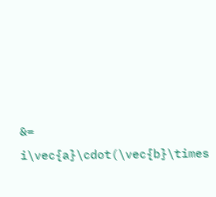&= i\vec{a}\cdot(\vec{b}\times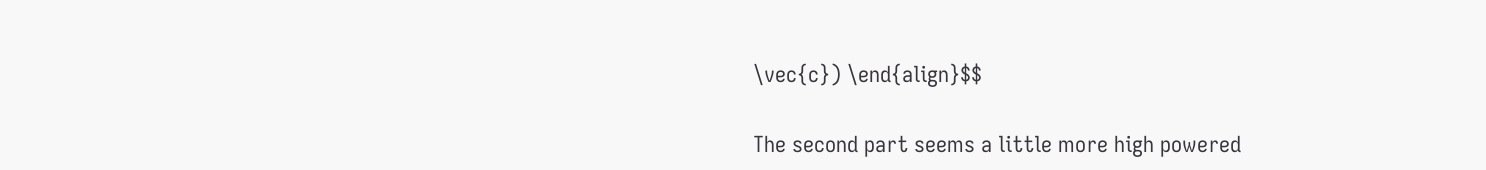\vec{c}) \end{align}$$

The second part seems a little more high powered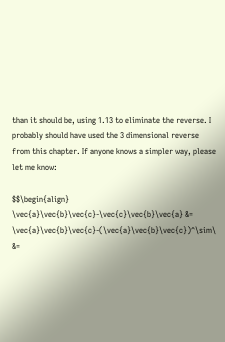than it should be, using 1.13 to eliminate the reverse. I probably should have used the 3 dimensional reverse from this chapter. If anyone knows a simpler way, please let me know:

$$\begin{align} \vec{a}\vec{b}\vec{c}-\vec{c}\vec{b}\vec{a} &= \vec{a}\vec{b}\vec{c}-(\vec{a}\vec{b}\vec{c})^\sim\
&=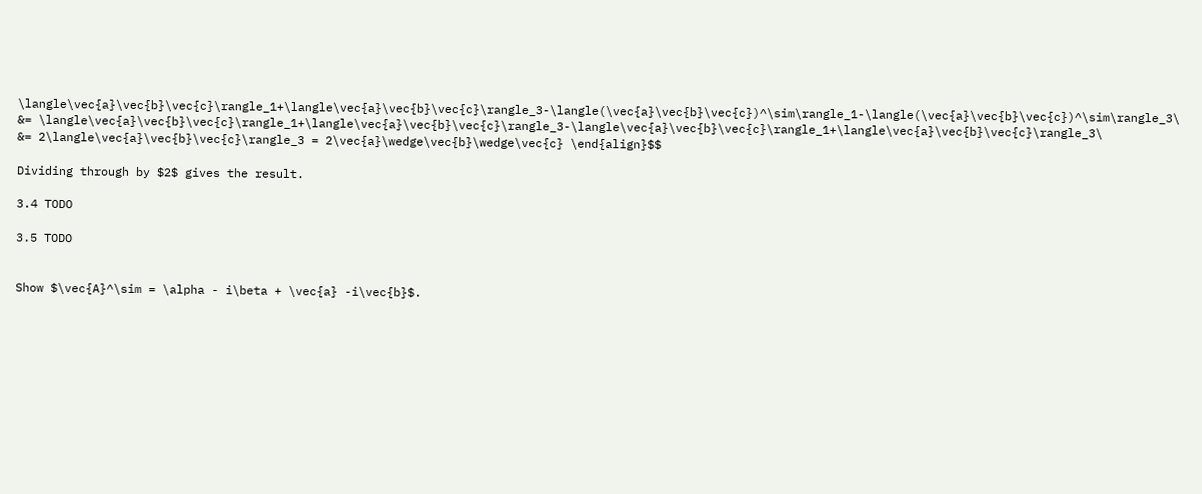\langle\vec{a}\vec{b}\vec{c}\rangle_1+\langle\vec{a}\vec{b}\vec{c}\rangle_3-\langle(\vec{a}\vec{b}\vec{c})^\sim\rangle_1-\langle(\vec{a}\vec{b}\vec{c})^\sim\rangle_3\
&= \langle\vec{a}\vec{b}\vec{c}\rangle_1+\langle\vec{a}\vec{b}\vec{c}\rangle_3-\langle\vec{a}\vec{b}\vec{c}\rangle_1+\langle\vec{a}\vec{b}\vec{c}\rangle_3\
&= 2\langle\vec{a}\vec{b}\vec{c}\rangle_3 = 2\vec{a}\wedge\vec{b}\wedge\vec{c} \end{align}$$

Dividing through by $2$ gives the result.

3.4 TODO

3.5 TODO


Show $\vec{A}^\sim = \alpha - i\beta + \vec{a} -i\vec{b}$.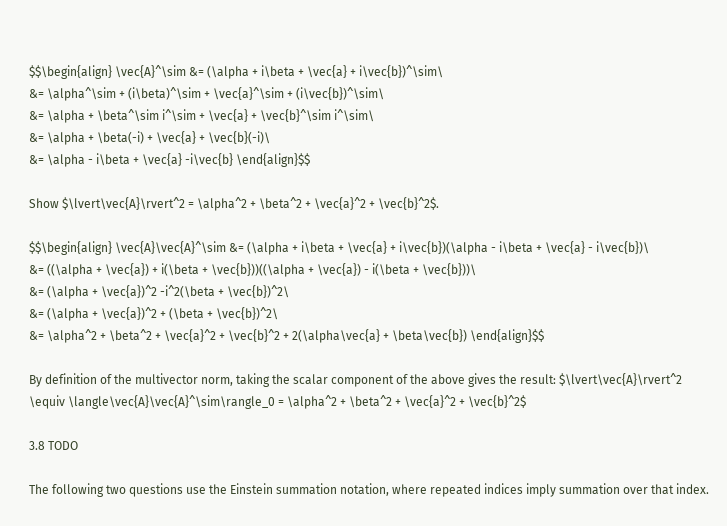$$\begin{align} \vec{A}^\sim &= (\alpha + i\beta + \vec{a} + i\vec{b})^\sim\
&= \alpha^\sim + (i\beta)^\sim + \vec{a}^\sim + (i\vec{b})^\sim\
&= \alpha + \beta^\sim i^\sim + \vec{a} + \vec{b}^\sim i^\sim\
&= \alpha + \beta(-i) + \vec{a} + \vec{b}(-i)\
&= \alpha - i\beta + \vec{a} -i\vec{b} \end{align}$$

Show $\lvert\vec{A}\rvert^2 = \alpha^2 + \beta^2 + \vec{a}^2 + \vec{b}^2$.

$$\begin{align} \vec{A}\vec{A}^\sim &= (\alpha + i\beta + \vec{a} + i\vec{b})(\alpha - i\beta + \vec{a} - i\vec{b})\
&= ((\alpha + \vec{a}) + i(\beta + \vec{b}))((\alpha + \vec{a}) - i(\beta + \vec{b}))\
&= (\alpha + \vec{a})^2 -i^2(\beta + \vec{b})^2\
&= (\alpha + \vec{a})^2 + (\beta + \vec{b})^2\
&= \alpha^2 + \beta^2 + \vec{a}^2 + \vec{b}^2 + 2(\alpha\vec{a} + \beta\vec{b}) \end{align}$$

By definition of the multivector norm, taking the scalar component of the above gives the result: $\lvert\vec{A}\rvert^2 \equiv \langle\vec{A}\vec{A}^\sim\rangle_0 = \alpha^2 + \beta^2 + \vec{a}^2 + \vec{b}^2$

3.8 TODO

The following two questions use the Einstein summation notation, where repeated indices imply summation over that index.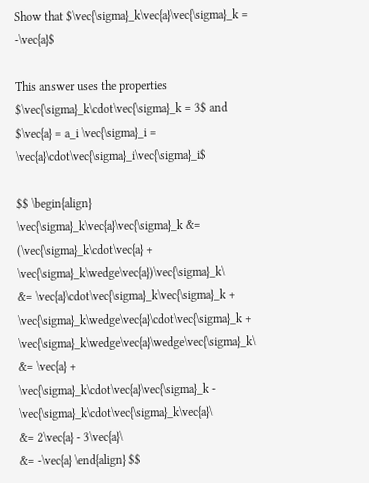Show that $\vec{\sigma}_k\vec{a}\vec{\sigma}_k = -\vec{a}$

This answer uses the properties $\vec{\sigma}_k\cdot\vec{\sigma}_k = 3$ and $\vec{a} = a_i \vec{\sigma}_i = \vec{a}\cdot\vec{\sigma}_i\vec{\sigma}_i$

$$ \begin{align} \vec{\sigma}_k\vec{a}\vec{\sigma}_k &= (\vec{\sigma}_k\cdot\vec{a} + \vec{\sigma}_k\wedge\vec{a})\vec{\sigma}_k\
&= \vec{a}\cdot\vec{\sigma}_k\vec{\sigma}_k + \vec{\sigma}_k\wedge\vec{a}\cdot\vec{\sigma}_k + \vec{\sigma}_k\wedge\vec{a}\wedge\vec{\sigma}_k\
&= \vec{a} + \vec{\sigma}_k\cdot\vec{a}\vec{\sigma}_k - \vec{\sigma}_k\cdot\vec{\sigma}_k\vec{a}\
&= 2\vec{a} - 3\vec{a}\
&= -\vec{a} \end{align} $$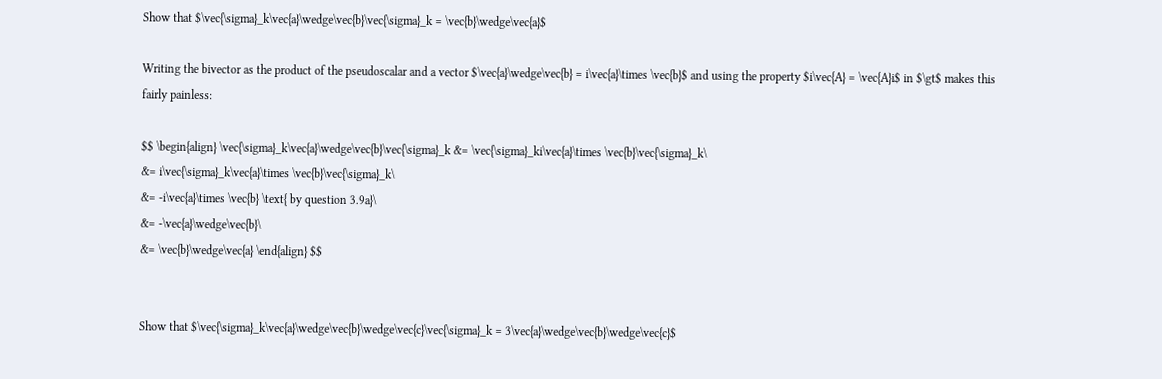Show that $\vec{\sigma}_k\vec{a}\wedge\vec{b}\vec{\sigma}_k = \vec{b}\wedge\vec{a}$

Writing the bivector as the product of the pseudoscalar and a vector $\vec{a}\wedge\vec{b} = i\vec{a}\times \vec{b}$ and using the property $i\vec{A} = \vec{A}i$ in $\gt$ makes this fairly painless:

$$ \begin{align} \vec{\sigma}_k\vec{a}\wedge\vec{b}\vec{\sigma}_k &= \vec{\sigma}_ki\vec{a}\times \vec{b}\vec{\sigma}_k\
&= i\vec{\sigma}_k\vec{a}\times \vec{b}\vec{\sigma}_k\
&= -i\vec{a}\times \vec{b} \text{ by question 3.9a}\
&= -\vec{a}\wedge\vec{b}\
&= \vec{b}\wedge\vec{a} \end{align} $$


Show that $\vec{\sigma}_k\vec{a}\wedge\vec{b}\wedge\vec{c}\vec{\sigma}_k = 3\vec{a}\wedge\vec{b}\wedge\vec{c}$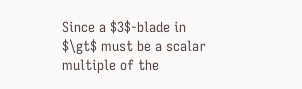Since a $3$-blade in $\gt$ must be a scalar multiple of the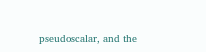pseudoscalar, and the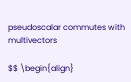pseudoscalar commutes with multivectors

$$ \begin{align}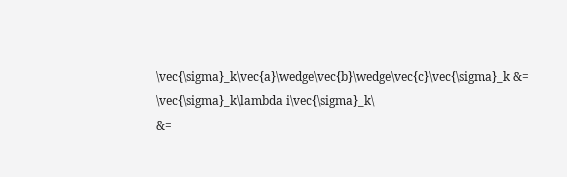\vec{\sigma}_k\vec{a}\wedge\vec{b}\wedge\vec{c}\vec{\sigma}_k &= \vec{\sigma}_k\lambda i\vec{\sigma}_k\
&=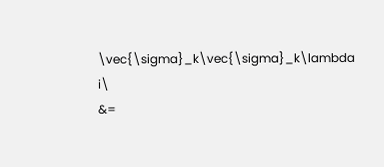\vec{\sigma}_k\vec{\sigma}_k\lambda i\
&=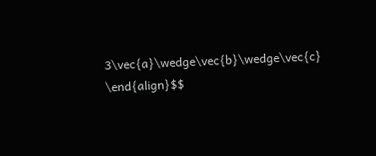3\vec{a}\wedge\vec{b}\wedge\vec{c} \end{align}$$